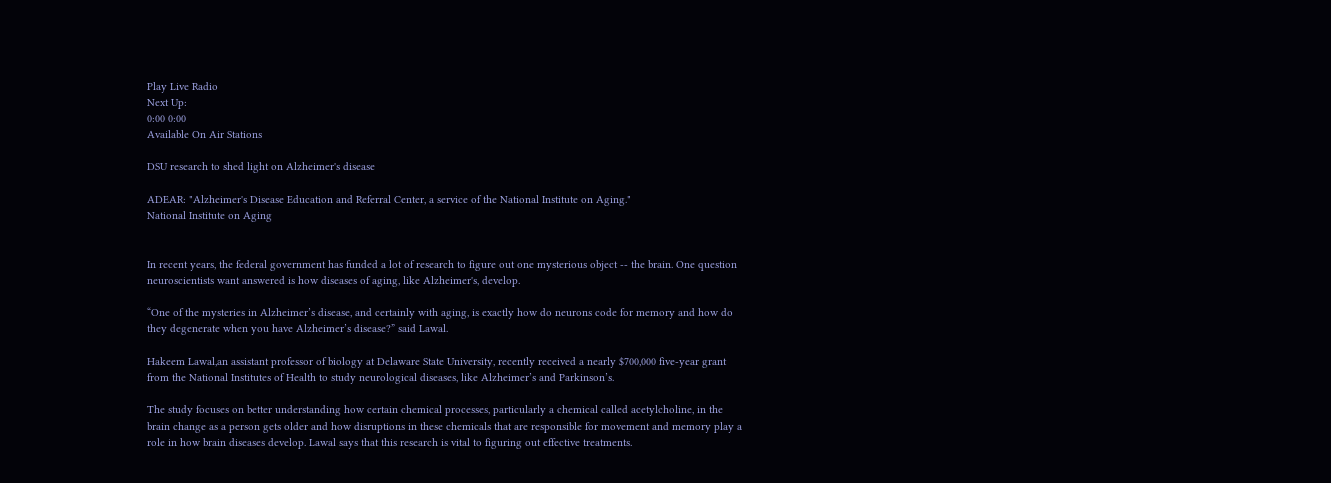Play Live Radio
Next Up:
0:00 0:00
Available On Air Stations

DSU research to shed light on Alzheimer's disease

ADEAR: "Alzheimer's Disease Education and Referral Center, a service of the National Institute on Aging."
National Institute on Aging


In recent years, the federal government has funded a lot of research to figure out one mysterious object -- the brain. One question neuroscientists want answered is how diseases of aging, like Alzheimer's, develop.

“One of the mysteries in Alzheimer’s disease, and certainly with aging, is exactly how do neurons code for memory and how do they degenerate when you have Alzheimer’s disease?” said Lawal.

Hakeem Lawal,an assistant professor of biology at Delaware State University, recently received a nearly $700,000 five-year grant from the National Institutes of Health to study neurological diseases, like Alzheimer’s and Parkinson’s.

The study focuses on better understanding how certain chemical processes, particularly a chemical called acetylcholine, in the brain change as a person gets older and how disruptions in these chemicals that are responsible for movement and memory play a role in how brain diseases develop. Lawal says that this research is vital to figuring out effective treatments.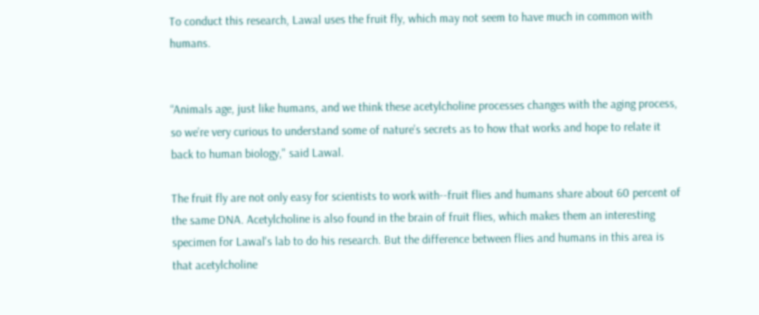To conduct this research, Lawal uses the fruit fly, which may not seem to have much in common with humans.


“Animals age, just like humans, and we think these acetylcholine processes changes with the aging process, so we’re very curious to understand some of nature’s secrets as to how that works and hope to relate it back to human biology," said Lawal.

The fruit fly are not only easy for scientists to work with--fruit flies and humans share about 60 percent of the same DNA. Acetylcholine is also found in the brain of fruit flies, which makes them an interesting specimen for Lawal's lab to do his research. But the difference between flies and humans in this area is that acetylcholine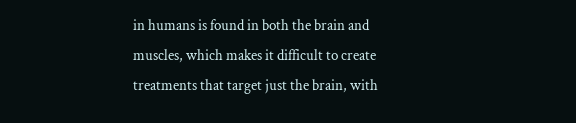in humans is found in both the brain and muscles, which makes it difficult to create treatments that target just the brain, with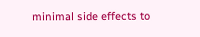minimal side effects to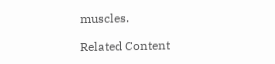muscles.

Related Content